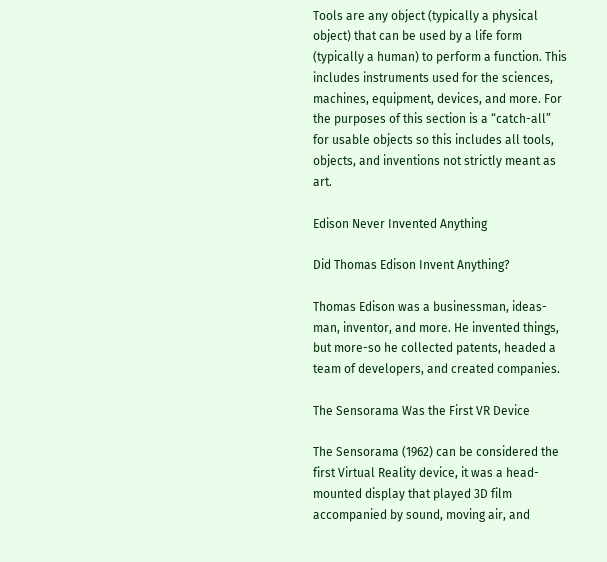Tools are any object (typically a physical object) that can be used by a life form (typically a human) to perform a function. This includes instruments used for the sciences, machines, equipment, devices, and more. For the purposes of this section is a “catch-all” for usable objects so this includes all tools, objects, and inventions not strictly meant as art.

Edison Never Invented Anything

Did Thomas Edison Invent Anything?

Thomas Edison was a businessman, ideas-man, inventor, and more. He invented things, but more-so he collected patents, headed a team of developers, and created companies.

The Sensorama Was the First VR Device

The Sensorama (1962) can be considered the first Virtual Reality device, it was a head-mounted display that played 3D film accompanied by sound, moving air, and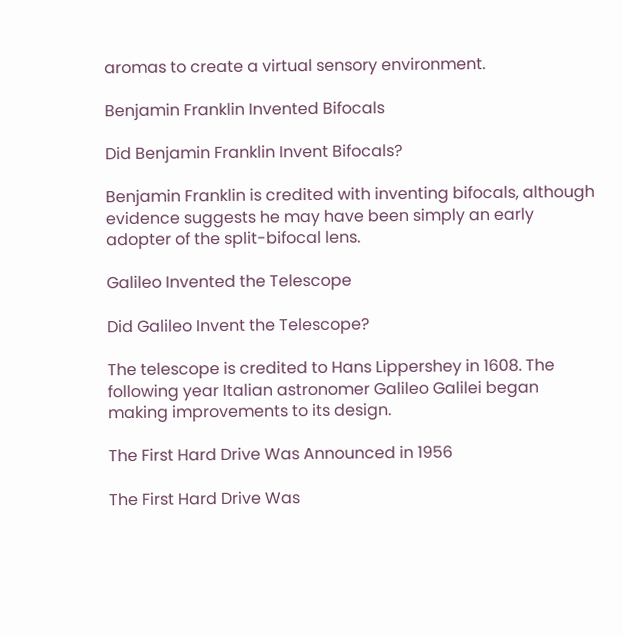aromas to create a virtual sensory environment.

Benjamin Franklin Invented Bifocals

Did Benjamin Franklin Invent Bifocals?

Benjamin Franklin is credited with inventing bifocals, although evidence suggests he may have been simply an early adopter of the split-bifocal lens.

Galileo Invented the Telescope

Did Galileo Invent the Telescope?

The telescope is credited to Hans Lippershey in 1608. The following year Italian astronomer Galileo Galilei began making improvements to its design.

The First Hard Drive Was Announced in 1956

The First Hard Drive Was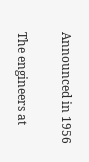Announced in 1956

The engineers at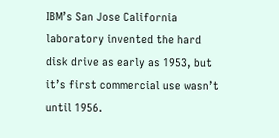IBM’s San Jose California laboratory invented the hard disk drive as early as 1953, but it’s first commercial use wasn’t until 1956.